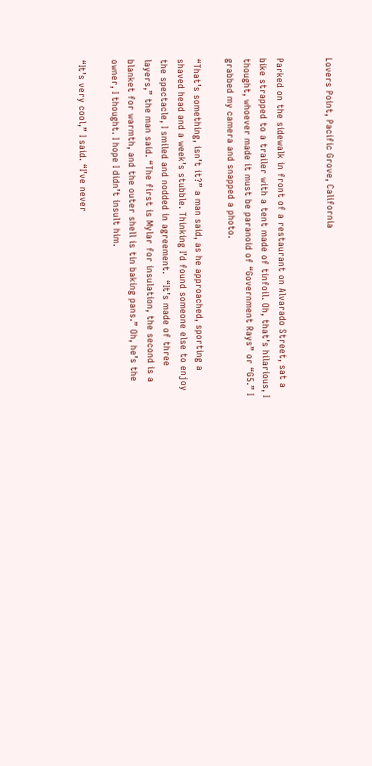Lovers Point, Pacific Grove, California


Parked on the sidewalk in front of a restaurant on Alvarado Street, sat a bike strapped to a trailer with a tent made of tinfoil. Oh, that’s hilarious, I thought, whoever made it must be paranoid of “Government Rays” or “G5.” I grabbed my camera and snapped a photo.

“That’s something, isn’t it?” a man said, as he approached, sporting a shaved head and a week’s stubble. Thinking I’d found someone else to enjoy the spectacle, I smiled and nodded in agreement.  “It’s made of three layers,” the man said. “The first is Mylar for insulation, the second is a blanket for warmth, and the outer shell is tin baking pans.” Oh, he’s the owner, I thought. I hope I didn’t insult him.

“It’s very cool,” I said. “I’ve never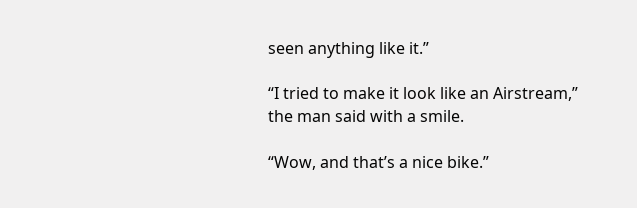seen anything like it.”

“I tried to make it look like an Airstream,” the man said with a smile.

“Wow, and that’s a nice bike.”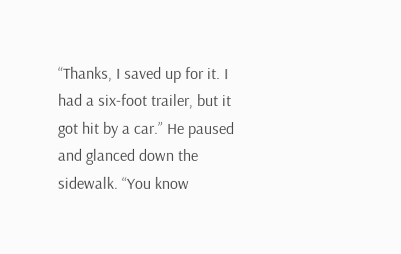“Thanks, I saved up for it. I had a six-foot trailer, but it got hit by a car.” He paused and glanced down the sidewalk. “You know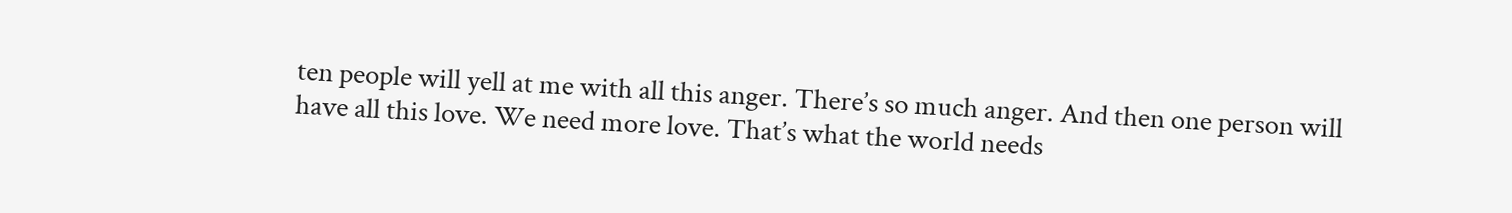ten people will yell at me with all this anger. There’s so much anger. And then one person will have all this love. We need more love. That’s what the world needs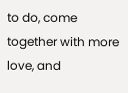to do, come together with more love, and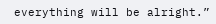everything will be alright.”